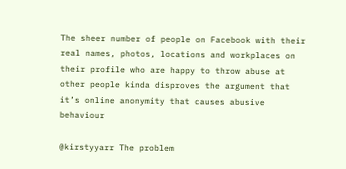The sheer number of people on Facebook with their real names, photos, locations and workplaces on their profile who are happy to throw abuse at other people kinda disproves the argument that it’s online anonymity that causes abusive behaviour

@kirstyyarr The problem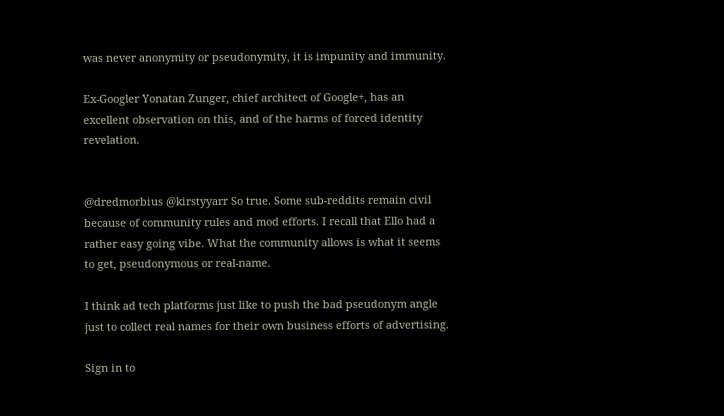was never anonymity or pseudonymity, it is impunity and immunity.

Ex-Googler Yonatan Zunger, chief architect of Google+, has an excellent observation on this, and of the harms of forced identity revelation.


@dredmorbius @kirstyyarr So true. Some sub-reddits remain civil because of community rules and mod efforts. I recall that Ello had a rather easy going vibe. What the community allows is what it seems to get, pseudonymous or real-name.

I think ad tech platforms just like to push the bad pseudonym angle just to collect real names for their own business efforts of advertising.

Sign in to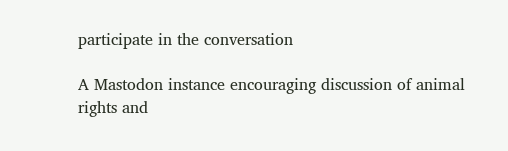participate in the conversation

A Mastodon instance encouraging discussion of animal rights and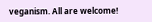veganism. All are welcome!